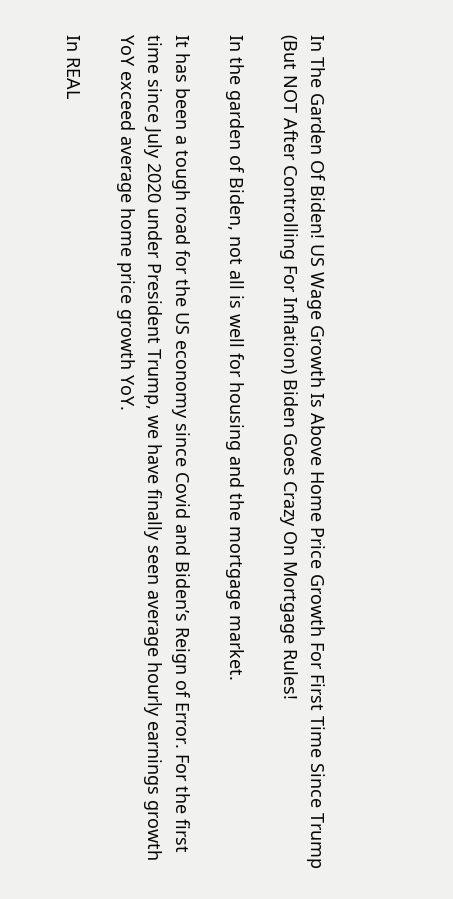In The Garden Of Biden! US Wage Growth Is Above Home Price Growth For First Time Since Trump (But NOT After Controlling For Inflation) Biden Goes Crazy On Mortgage Rules!

In the garden of Biden, not all is well for housing and the mortgage market.

It has been a tough road for the US economy since Covid and Biden’s Reign of Error. For the first time since July 2020 under President Trump, we have finally seen average hourly earnings growth YoY exceed average home price growth YoY.

In REAL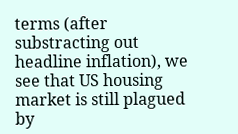terms (after substracting out headline inflation), we see that US housing market is still plagued by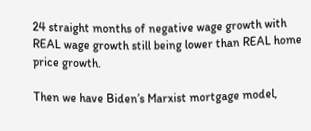24 straight months of negative wage growth with REAL wage growth still being lower than REAL home price growth.

Then we have Biden’s Marxist mortgage model,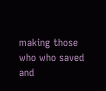making those who who saved and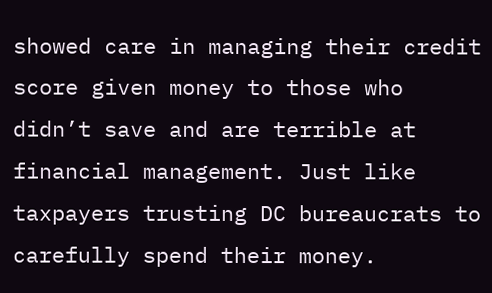showed care in managing their credit score given money to those who didn’t save and are terrible at financial management. Just like taxpayers trusting DC bureaucrats to carefully spend their money.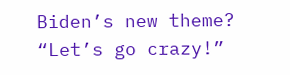Biden’s new theme? “Let’s go crazy!”